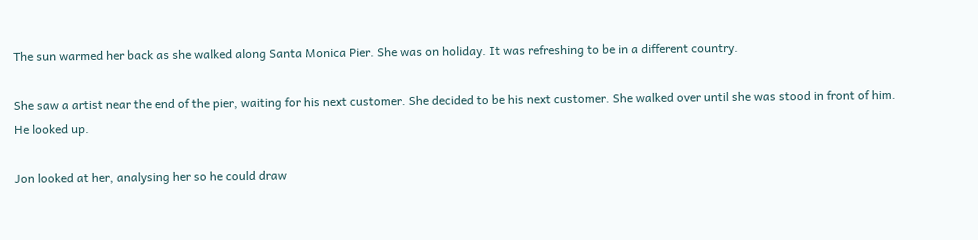The sun warmed her back as she walked along Santa Monica Pier. She was on holiday. It was refreshing to be in a different country.

She saw a artist near the end of the pier, waiting for his next customer. She decided to be his next customer. She walked over until she was stood in front of him. He looked up.

Jon looked at her, analysing her so he could draw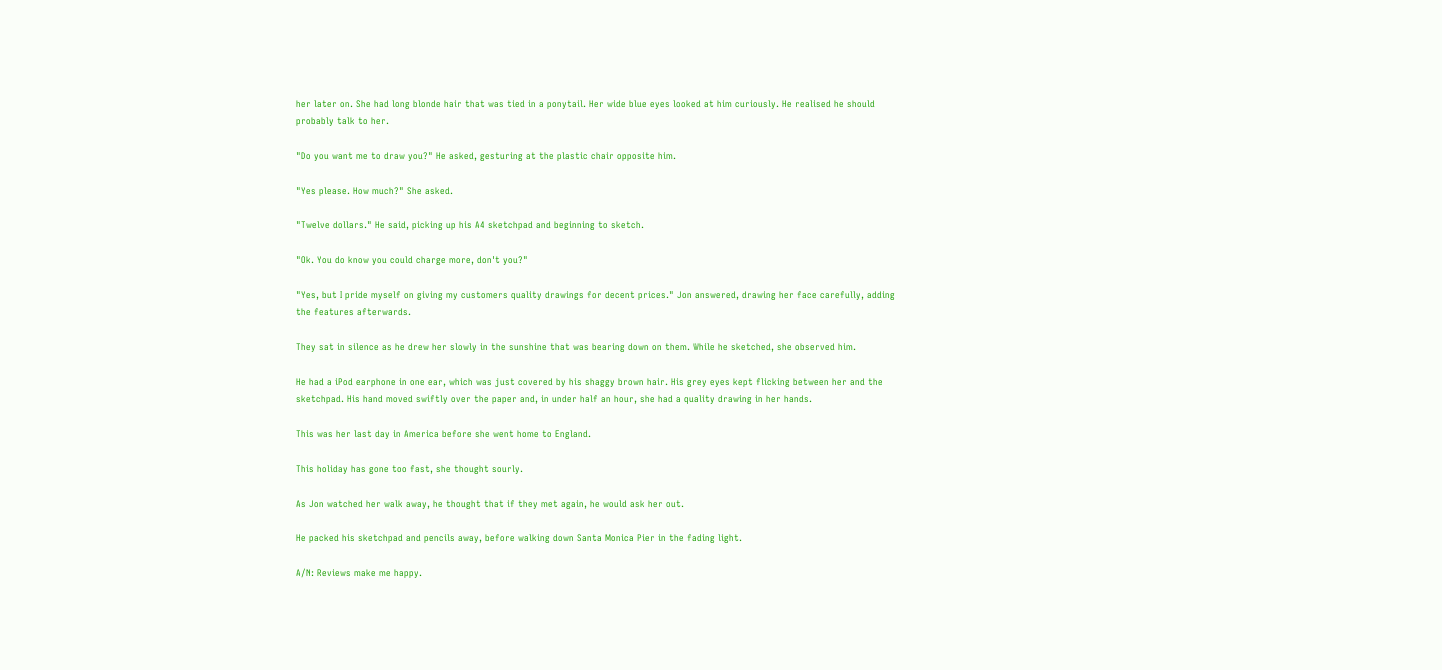her later on. She had long blonde hair that was tied in a ponytail. Her wide blue eyes looked at him curiously. He realised he should probably talk to her.

"Do you want me to draw you?" He asked, gesturing at the plastic chair opposite him.

"Yes please. How much?" She asked.

"Twelve dollars." He said, picking up his A4 sketchpad and beginning to sketch.

"Ok. You do know you could charge more, don't you?"

"Yes, but I pride myself on giving my customers quality drawings for decent prices." Jon answered, drawing her face carefully, adding the features afterwards.

They sat in silence as he drew her slowly in the sunshine that was bearing down on them. While he sketched, she observed him.

He had a iPod earphone in one ear, which was just covered by his shaggy brown hair. His grey eyes kept flicking between her and the sketchpad. His hand moved swiftly over the paper and, in under half an hour, she had a quality drawing in her hands.

This was her last day in America before she went home to England.

This holiday has gone too fast, she thought sourly.

As Jon watched her walk away, he thought that if they met again, he would ask her out.

He packed his sketchpad and pencils away, before walking down Santa Monica Pier in the fading light.

A/N: Reviews make me happy.